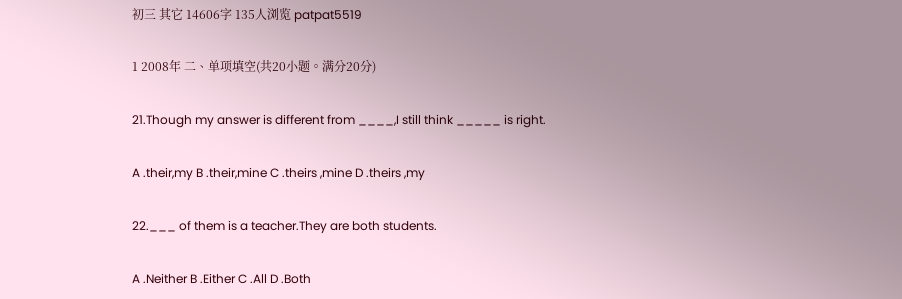初三 其它 14606字 135人浏览 patpat5519

1 2008年 二、单项填空(共20小题。满分20分)

21.Though my answer is different from ____,I still think _____ is right.

A .their,my B .their,mine C .theirs ,mine D .theirs ,my

22.___ of them is a teacher.They are both students.

A .Neither B .Either C .All D .Both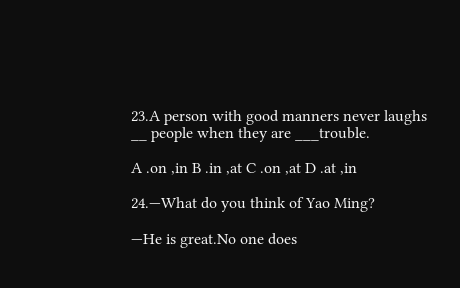23.A person with good manners never laughs __ people when they are ___trouble.

A .on ,in B .in ,at C .on ,at D .at ,in

24.—What do you think of Yao Ming?

—He is great.No one does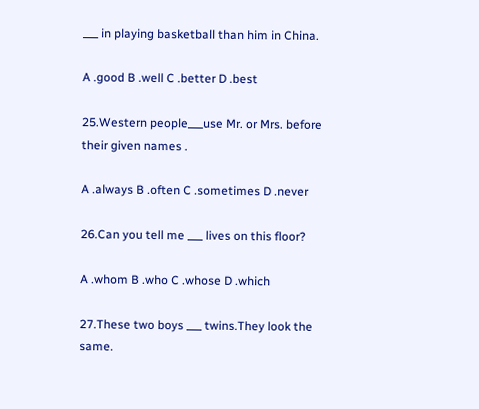___ in playing basketball than him in China.

A .good B .well C .better D .best

25.Western people___use Mr. or Mrs. before their given names .

A .always B .often C .sometimes D .never

26.Can you tell me ___ lives on this floor?

A .whom B .who C .whose D .which

27.These two boys ___ twins.They look the same.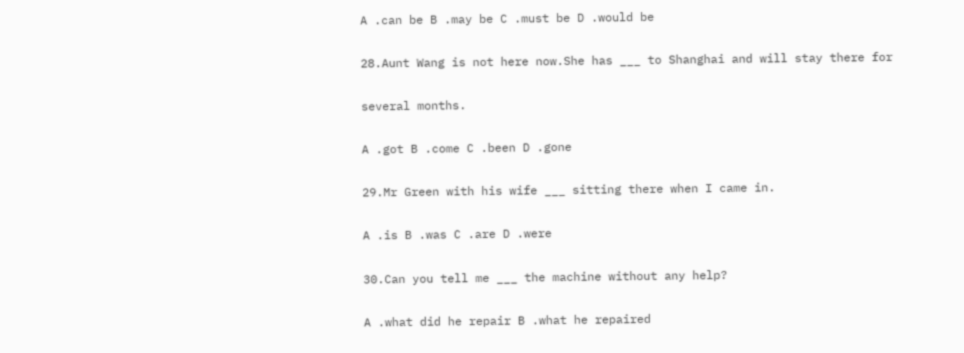A .can be B .may be C .must be D .would be

28.Aunt Wang is not here now.She has ___ to Shanghai and will stay there for

several months.

A .got B .come C .been D .gone

29.Mr Green with his wife ___ sitting there when I came in.

A .is B .was C .are D .were

30.Can you tell me ___ the machine without any help?

A .what did he repair B .what he repaired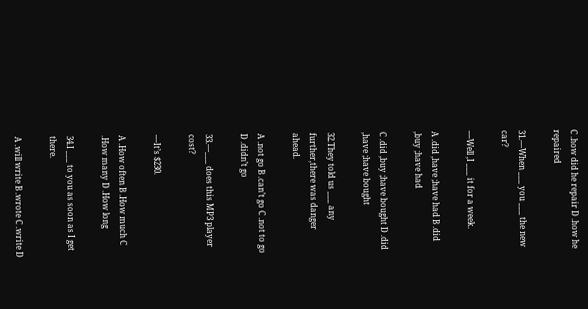C .how did he repair D .how he repaired

31.—When ___ you ___ the new car?

—Well ,I ___ it for a week.

A .did ,have ;have had B .did ,buy ;have had

C .did ,buy ;have bought D .did ,have ;have bought

32.They told us ___ any further,there was danger ahead.

A .not go B .can’t go C .not to go D .didn’t go

33.—___ does this MP3 player cost?

—It’s $230.

A .How often B .How much C .How many D .How long

34.I ___ to you as soon as I get there.

A .will write B .wrote C .write D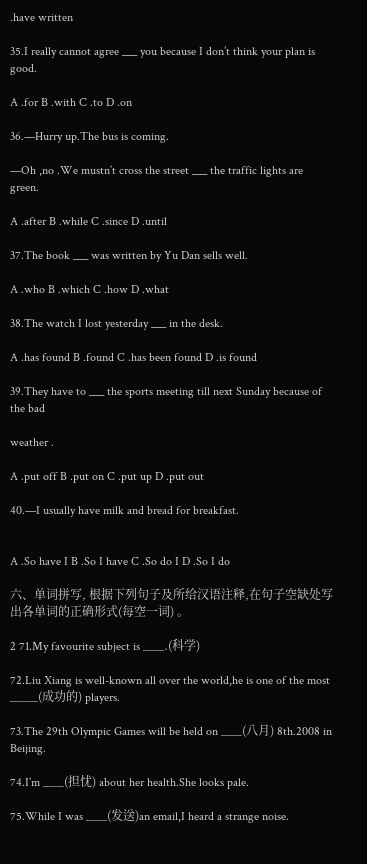.have written

35.I really cannot agree ___ you because I don’t think your plan is good.

A .for B .with C .to D .on

36.—Hurry up.The bus is coming.

—Oh ,no .We mustn’t cross the street ___ the traffic lights are green.

A .after B .while C .since D .until

37.The book ___ was written by Yu Dan sells well.

A .who B .which C .how D .what

38.The watch I lost yesterday ___ in the desk.

A .has found B .found C .has been found D .is found

39.They have to ___ the sports meeting till next Sunday because of the bad

weather .

A .put off B .put on C .put up D .put out

40.—I usually have milk and bread for breakfast.


A .So have I B .So I have C .So do I D .So I do

六、单词拼写, 根据下列句子及所给汉语注释,在句子空缺处写出各单词的正确形式(每空一词) 。

2 71.My favourite subject is ___.(科学)

72.Liu Xiang is well-known all over the world,he is one of the most ____(成功的) players.

73.The 29th Olympic Games will be held on ___(八月) 8th.2008 in Beijing.

74.I’m ___(担忧) about her health.She looks pale.

75.While I was ___(发送)an email,I heard a strange noise.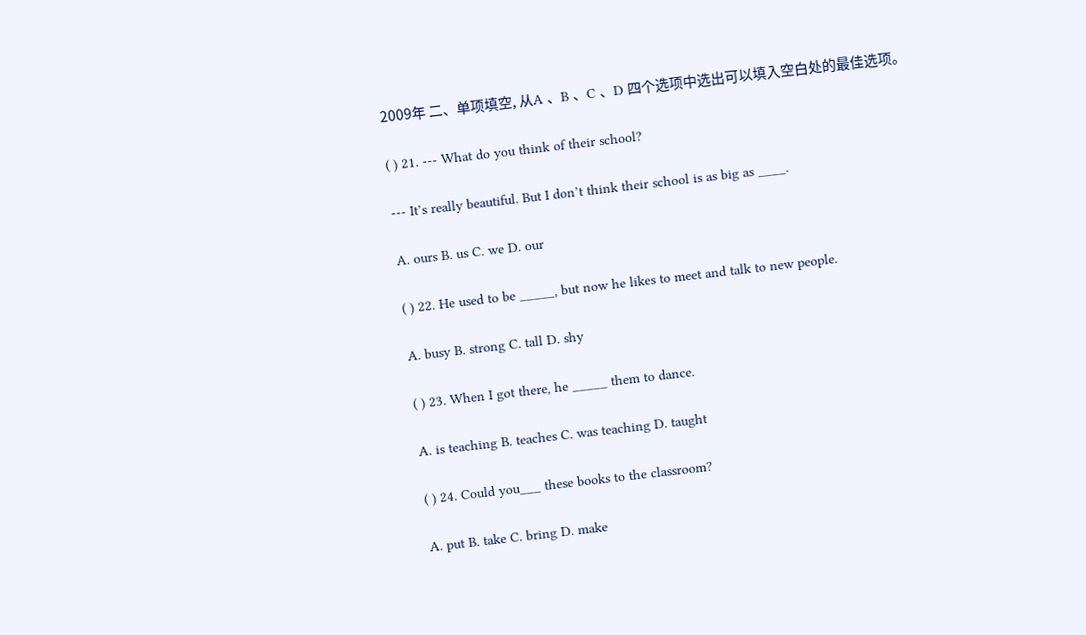2009年 二、单项填空, 从A 、B 、C 、D 四个选项中选出可以填入空白处的最佳选项。

( ) 21. --- What do you think of their school?

--- It’s really beautiful. But I don’t think their school is as big as ____.

A. ours B. us C. we D. our

( ) 22. He used to be _____, but now he likes to meet and talk to new people.

A. busy B. strong C. tall D. shy

( ) 23. When I got there, he _____ them to dance.

A. is teaching B. teaches C. was teaching D. taught

( ) 24. Could you___ these books to the classroom?

A. put B. take C. bring D. make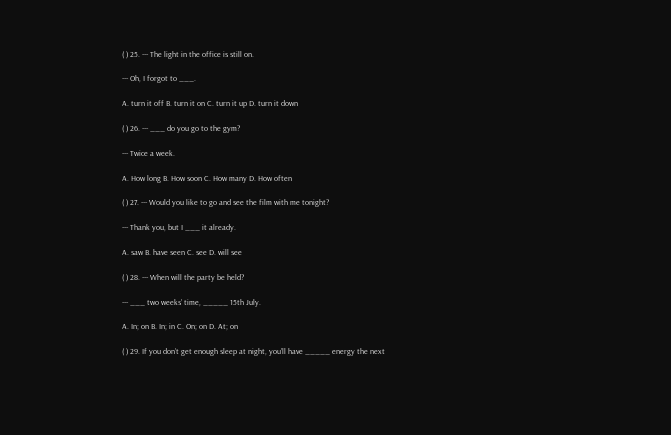( ) 25. --- The light in the office is still on.

--- Oh, I forgot to ___.

A. turn it off B. turn it on C. turn it up D. turn it down

( ) 26. --- ___ do you go to the gym?

--- Twice a week.

A. How long B. How soon C. How many D. How often

( ) 27. --- Would you like to go and see the film with me tonight?

--- Thank you, but I ___ it already.

A. saw B. have seen C. see D. will see

( ) 28. --- When will the party be held?

--- ___ two weeks’ time, _____ 15th July.

A. In; on B. In; in C. On; on D. At; on

( ) 29. If you don’t get enough sleep at night, you’ll have _____ energy the next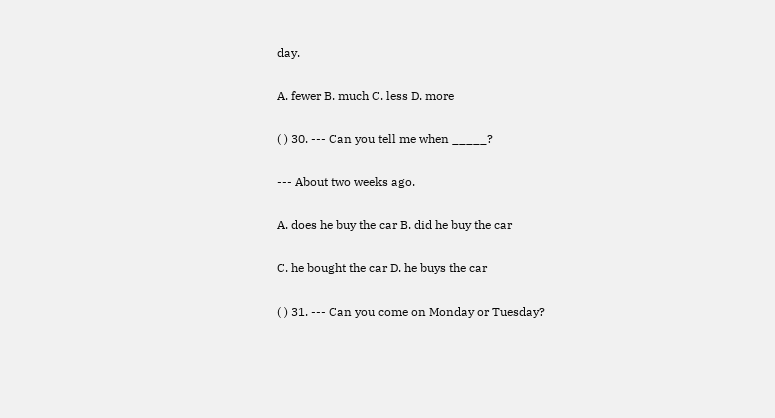day.

A. fewer B. much C. less D. more

( ) 30. --- Can you tell me when _____?

--- About two weeks ago.

A. does he buy the car B. did he buy the car

C. he bought the car D. he buys the car

( ) 31. --- Can you come on Monday or Tuesday?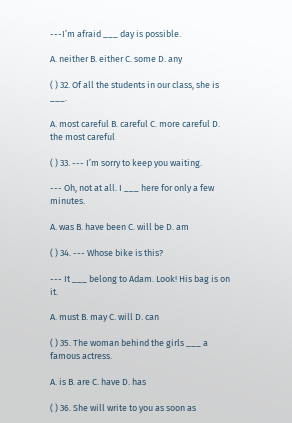---I’m afraid ___ day is possible.

A. neither B. either C. some D. any

( ) 32. Of all the students in our class, she is ___.

A. most careful B. careful C. more careful D. the most careful

( ) 33. --- I’m sorry to keep you waiting.

--- Oh, not at all. I ___ here for only a few minutes.

A. was B. have been C. will be D. am

( ) 34. --- Whose bike is this?

--- It ___ belong to Adam. Look! His bag is on it.

A. must B. may C. will D. can

( ) 35. The woman behind the girls ___ a famous actress.

A. is B. are C. have D. has

( ) 36. She will write to you as soon as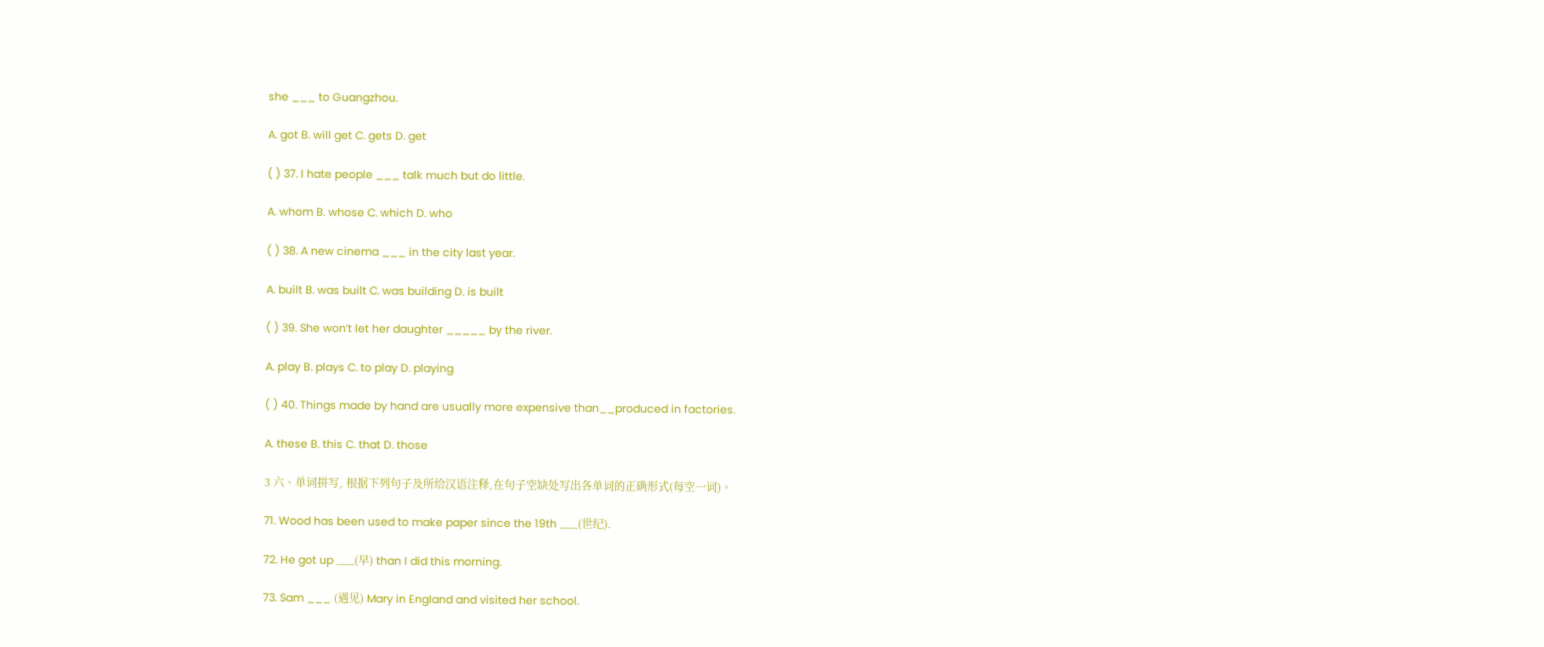she ___ to Guangzhou.

A. got B. will get C. gets D. get

( ) 37. I hate people ___ talk much but do little.

A. whom B. whose C. which D. who

( ) 38. A new cinema ___ in the city last year.

A. built B. was built C. was building D. is built

( ) 39. She won’t let her daughter _____ by the river.

A. play B. plays C. to play D. playing

( ) 40. Things made by hand are usually more expensive than__produced in factories.

A. these B. this C. that D. those

3 六、单词拼写, 根据下列句子及所给汉语注释,在句子空缺处写出各单词的正确形式(每空一词)。

71. Wood has been used to make paper since the 19th ___(世纪).

72. He got up ___(早) than I did this morning.

73. Sam ___ (遇见) Mary in England and visited her school.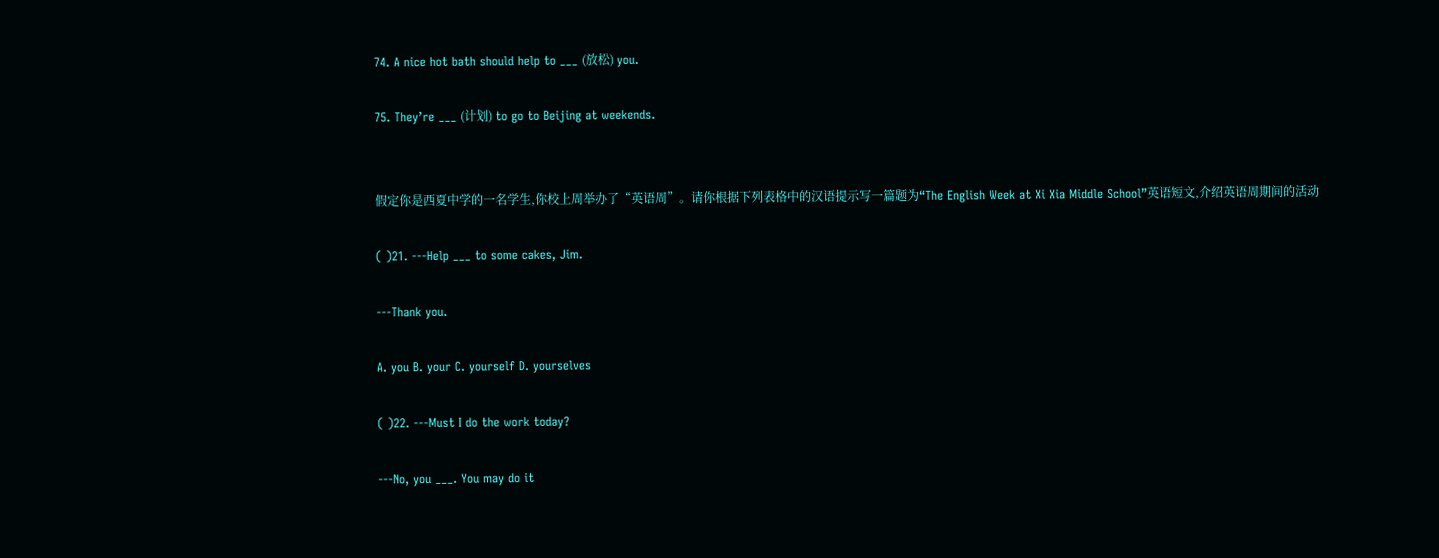74. A nice hot bath should help to ___ (放松) you.

75. They’re ___ (计划) to go to Beijing at weekends.


假定你是西夏中学的一名学生,你校上周举办了“英语周”。请你根据下列表格中的汉语提示写一篇题为“The English Week at Xi Xia Middle School”英语短文,介绍英语周期间的活动

( )21. ---Help ___ to some cakes, Jim.

---Thank you.

A. you B. your C. yourself D. yourselves

( )22. ---Must I do the work today?

---No, you ___. You may do it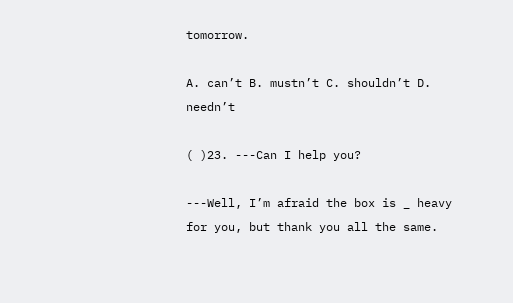tomorrow.

A. can’t B. mustn’t C. shouldn’t D. needn’t

( )23. ---Can I help you?

---Well, I’m afraid the box is _ heavy for you, but thank you all the same.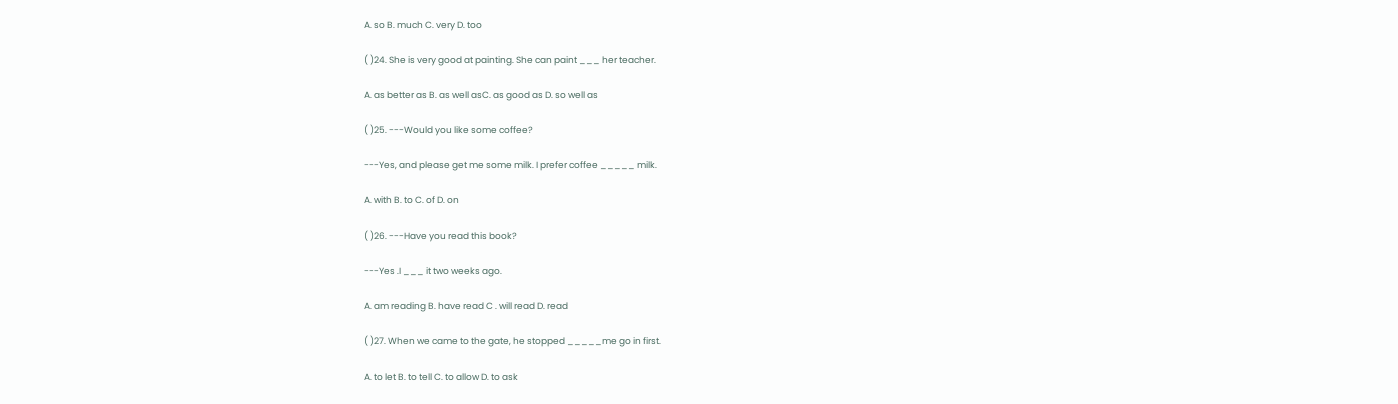A. so B. much C. very D. too

( )24. She is very good at painting. She can paint ___ her teacher.

A. as better as B. as well asC. as good as D. so well as

( )25. ---Would you like some coffee?

---Yes, and please get me some milk. I prefer coffee _____ milk.

A. with B. to C. of D. on

( )26. ---Have you read this book?

---Yes .I ___ it two weeks ago.

A. am reading B. have read C . will read D. read

( )27. When we came to the gate, he stopped _____me go in first.

A. to let B. to tell C. to allow D. to ask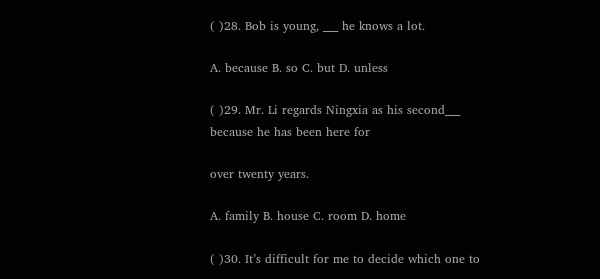( )28. Bob is young, ___ he knows a lot.

A. because B. so C. but D. unless

( )29. Mr. Li regards Ningxia as his second___ because he has been here for

over twenty years.

A. family B. house C. room D. home

( )30. It’s difficult for me to decide which one to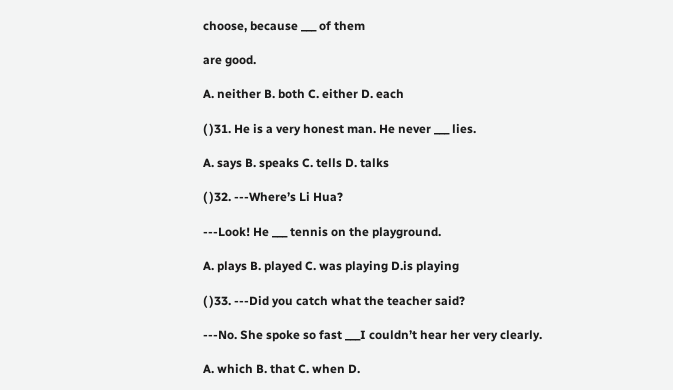choose, because ___ of them

are good.

A. neither B. both C. either D. each

( )31. He is a very honest man. He never ___ lies.

A. says B. speaks C. tells D. talks

( )32. ---Where’s Li Hua?

---Look! He ___ tennis on the playground.

A. plays B. played C. was playing D.is playing

( )33. ---Did you catch what the teacher said?

---No. She spoke so fast ___I couldn’t hear her very clearly.

A. which B. that C. when D.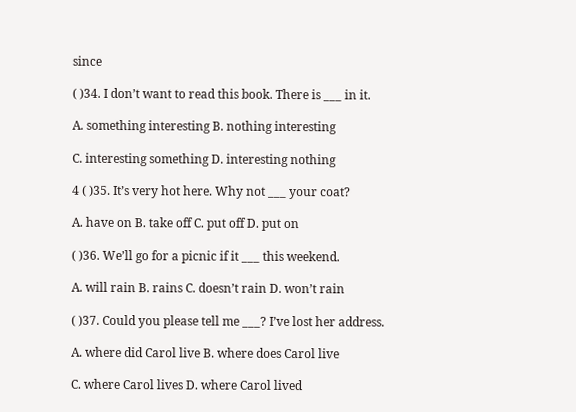since

( )34. I don’t want to read this book. There is ___ in it.

A. something interesting B. nothing interesting

C. interesting something D. interesting nothing

4 ( )35. It’s very hot here. Why not ___ your coat?

A. have on B. take off C. put off D. put on

( )36. We’ll go for a picnic if it ___ this weekend.

A. will rain B. rains C. doesn’t rain D. won’t rain

( )37. Could you please tell me ___? I’ve lost her address.

A. where did Carol live B. where does Carol live

C. where Carol lives D. where Carol lived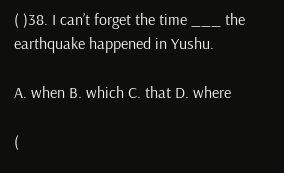( )38. I can’t forget the time ___ the earthquake happened in Yushu.

A. when B. which C. that D. where

(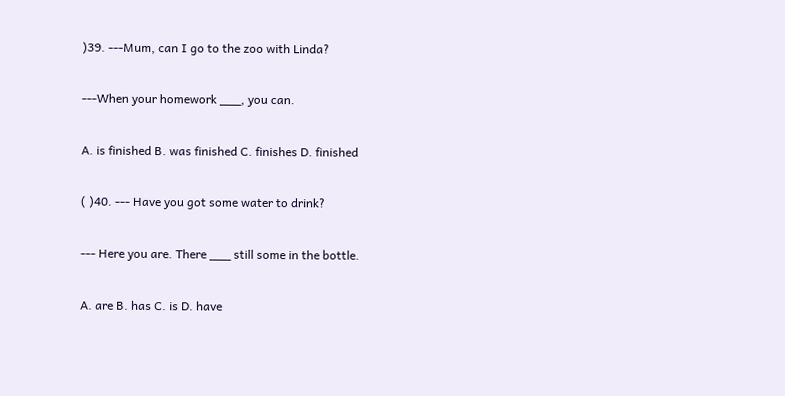)39. ---Mum, can I go to the zoo with Linda?

---When your homework ___, you can.

A. is finished B. was finished C. finishes D. finished

( )40. --- Have you got some water to drink?

--- Here you are. There ___ still some in the bottle.

A. are B. has C. is D. have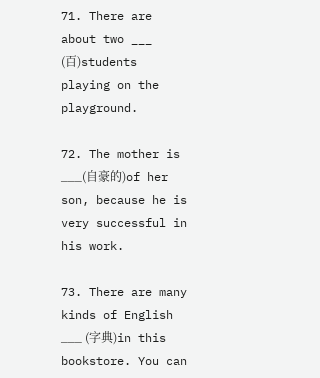71. There are about two ___ (百)students playing on the playground.

72. The mother is ___(自豪的)of her son, because he is very successful in his work.

73. There are many kinds of English ___ (字典)in this bookstore. You can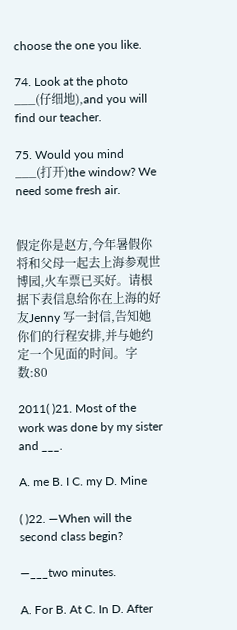choose the one you like.

74. Look at the photo ___(仔细地),and you will find our teacher.

75. Would you mind ___(打开)the window? We need some fresh air.


假定你是赵方,今年暑假你将和父母一起去上海参观世博园,火车票已买好。请根据下表信息给你在上海的好友Jenny 写一封信,告知她你们的行程安排,并与她约定一个见面的时间。字数:80

2011( )21. Most of the work was done by my sister and ___.

A. me B. I C. my D. Mine

( )22. —When will the second class begin?

—___two minutes.

A. For B. At C. In D. After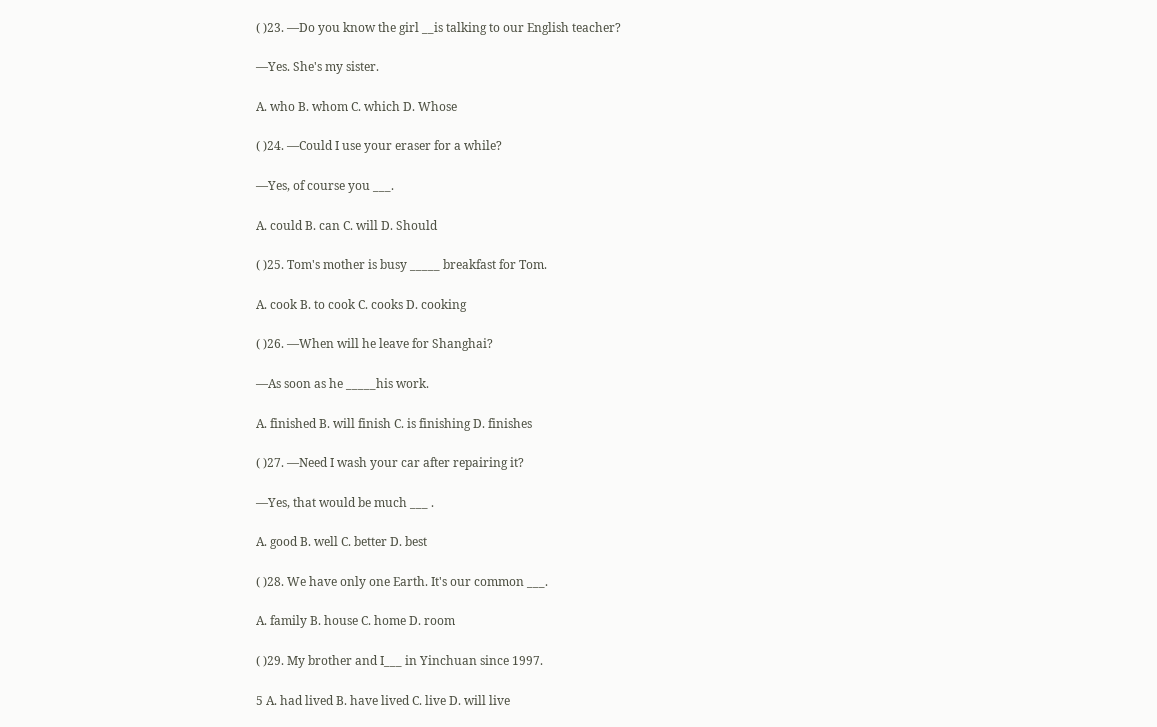( )23. —Do you know the girl __is talking to our English teacher?

—Yes. She's my sister.

A. who B. whom C. which D. Whose

( )24. —Could I use your eraser for a while?

—Yes, of course you ___.

A. could B. can C. will D. Should

( )25. Tom's mother is busy _____ breakfast for Tom.

A. cook B. to cook C. cooks D. cooking

( )26. —When will he leave for Shanghai?

—As soon as he _____his work.

A. finished B. will finish C. is finishing D. finishes

( )27. —Need I wash your car after repairing it?

—Yes, that would be much ___ .

A. good B. well C. better D. best

( )28. We have only one Earth. It's our common ___.

A. family B. house C. home D. room

( )29. My brother and I___ in Yinchuan since 1997.

5 A. had lived B. have lived C. live D. will live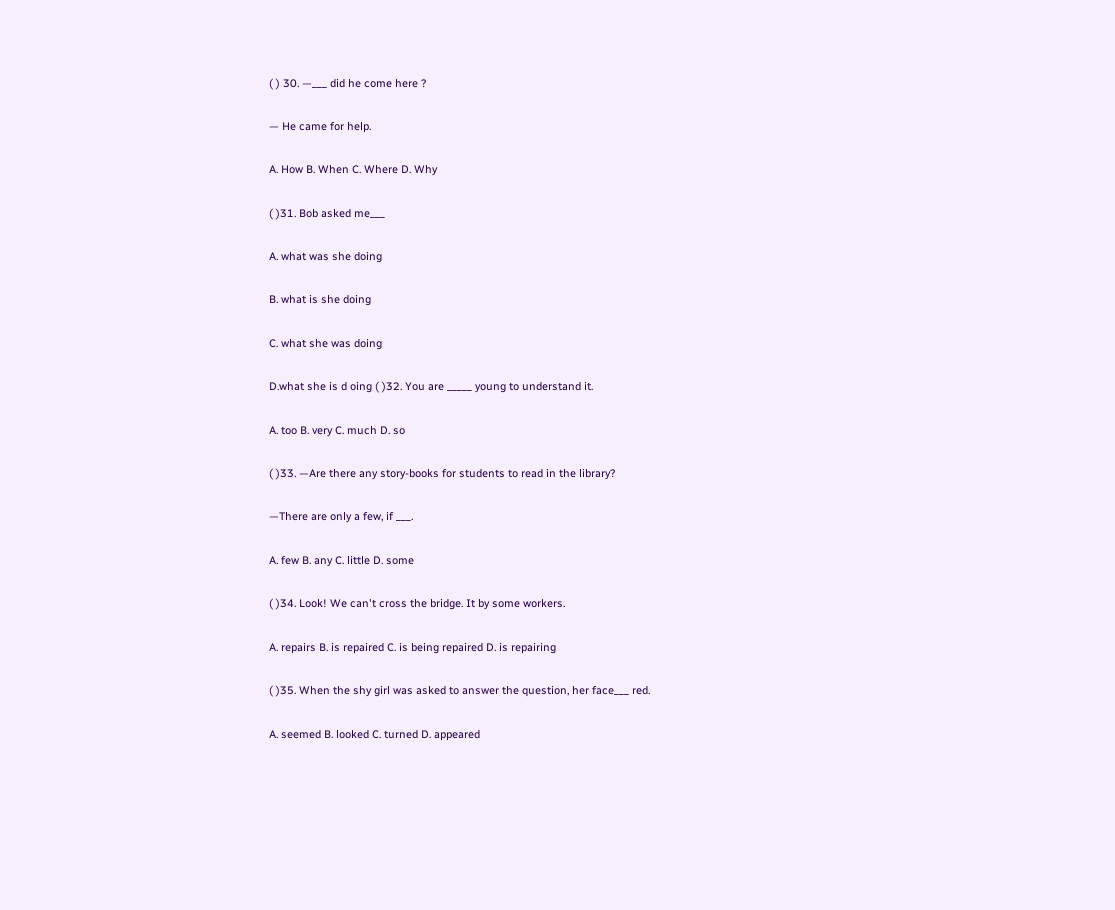( ) 30. —___ did he come here ?

— He came for help.

A. How B. When C. Where D. Why

( )31. Bob asked me___

A. what was she doing

B. what is she doing

C. what she was doing

D.what she is d oing ( )32. You are _____ young to understand it.

A. too B. very C. much D. so

( )33. —Are there any story-books for students to read in the library?

—There are only a few, if ___.

A. few B. any C. little D. some

( )34. Look! We can't cross the bridge. It by some workers.

A. repairs B. is repaired C. is being repaired D. is repairing

( )35. When the shy girl was asked to answer the question, her face___ red.

A. seemed B. looked C. turned D. appeared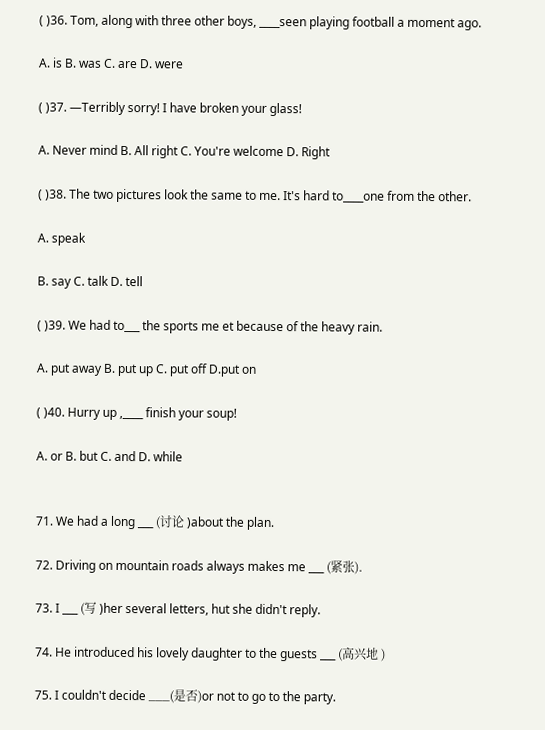( )36. Tom, along with three other boys, ____seen playing football a moment ago.

A. is B. was C. are D. were

( )37. —Terribly sorry! I have broken your glass!

A. Never mind B. All right C. You're welcome D. Right

( )38. The two pictures look the same to me. It's hard to____one from the other.

A. speak

B. say C. talk D. tell

( )39. We had to___ the sports me et because of the heavy rain.

A. put away B. put up C. put off D.put on

( )40. Hurry up ,____ finish your soup!

A. or B. but C. and D. while


71. We had a long ___ (讨论 )about the plan.

72. Driving on mountain roads always makes me ___ (紧张).

73. I ___ (写 )her several letters, hut she didn't reply.

74. He introduced his lovely daughter to the guests ___ (高兴地 )

75. I couldn't decide ___(是否)or not to go to the party.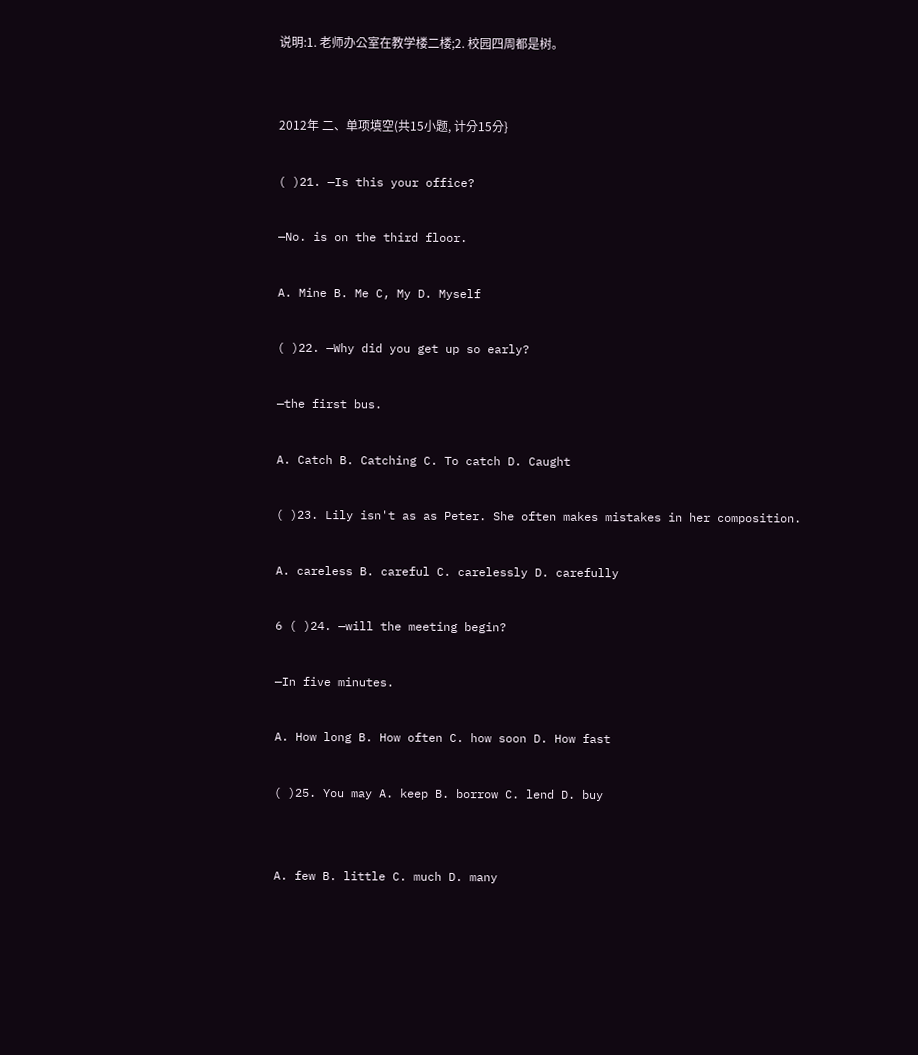说明:1. 老师办公室在教学楼二楼;2. 校园四周都是树。


2012年 二、单项填空(共15小题, 计分15分}

( )21. —Is this your office?

—No. is on the third floor.

A. Mine B. Me C, My D. Myself

( )22. —Why did you get up so early?

—the first bus.

A. Catch B. Catching C. To catch D. Caught

( )23. Lily isn't as as Peter. She often makes mistakes in her composition.

A. careless B. careful C. carelessly D. carefully

6 ( )24. —will the meeting begin?

—In five minutes.

A. How long B. How often C. how soon D. How fast

( )25. You may A. keep B. borrow C. lend D. buy


A. few B. little C. much D. many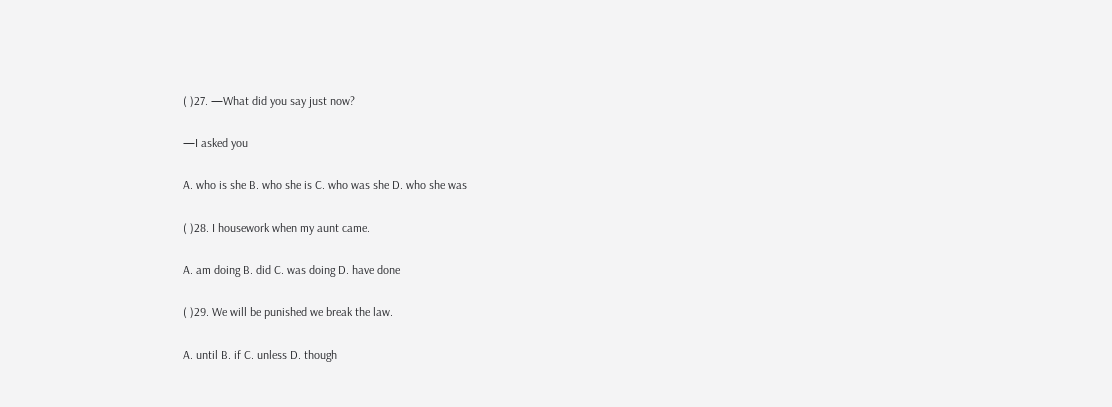( )27. —What did you say just now?

—I asked you

A. who is she B. who she is C. who was she D. who she was

( )28. I housework when my aunt came.

A. am doing B. did C. was doing D. have done

( )29. We will be punished we break the law.

A. until B. if C. unless D. though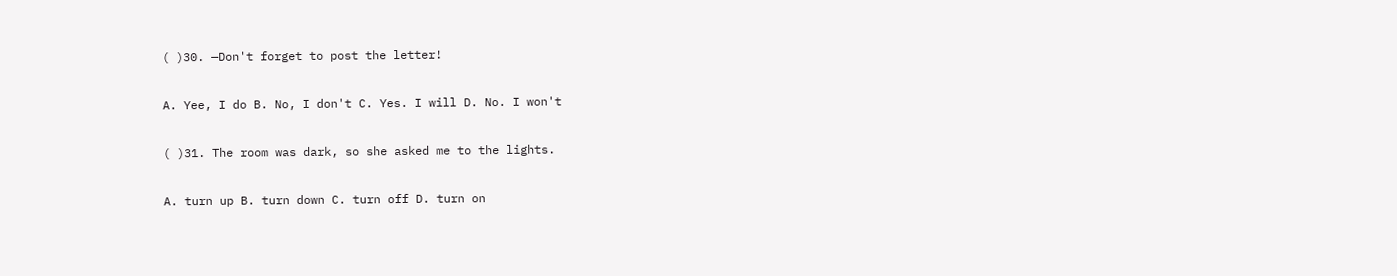( )30. —Don't forget to post the letter!

A. Yee, I do B. No, I don't C. Yes. I will D. No. I won't

( )31. The room was dark, so she asked me to the lights.

A. turn up B. turn down C. turn off D. turn on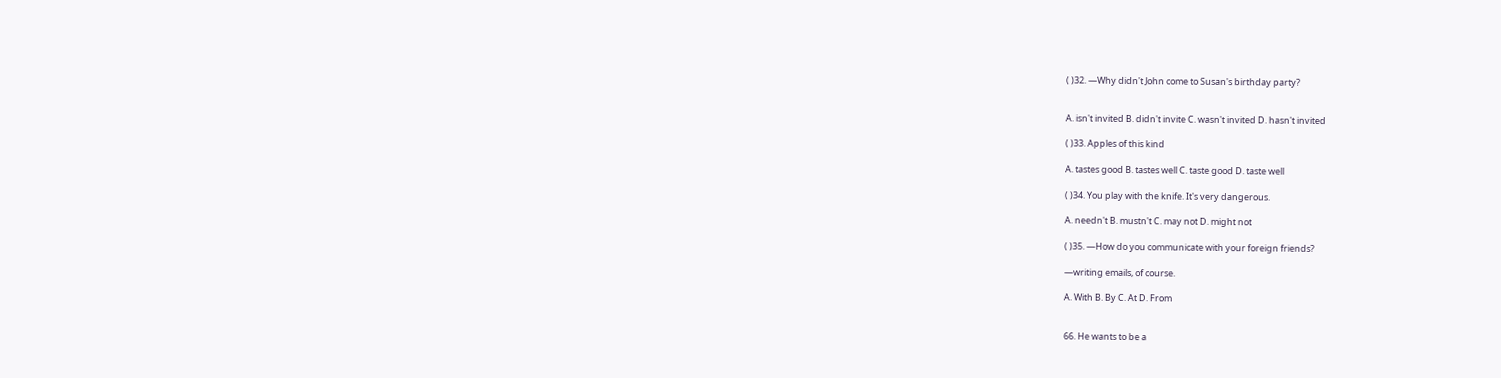( )32. —Why didn't John come to Susan's birthday party?


A. isn't invited B. didn't invite C. wasn't invited D. hasn't invited

( )33. Apples of this kind

A. tastes good B. tastes well C. taste good D. taste well

( )34. You play with the knife. It's very dangerous.

A. needn't B. mustn't C. may not D. might not

( )35. —How do you communicate with your foreign friends?

—writing emails, of course.

A. With B. By C. At D. From


66. He wants to be a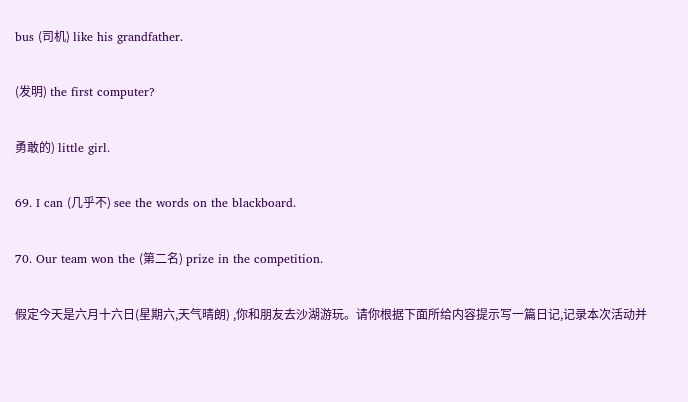bus (司机) like his grandfather.

(发明) the first computer?

勇敢的) little girl.

69. I can (几乎不) see the words on the blackboard.

70. Our team won the (第二名) prize in the competition.

假定今天是六月十六日(星期六,天气晴朗) ,你和朋友去沙湖游玩。请你根据下面所给内容提示写一篇日记,记录本次活动并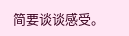简要谈谈感受。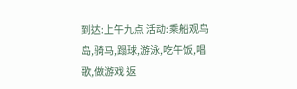到达:上午九点 活动:乘船观鸟岛,骑马,蹋球,游泳,吃午饭,唱歌,做游戏 返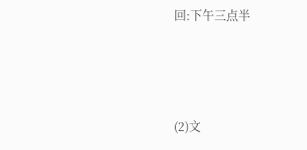回:下午三点半



(2)文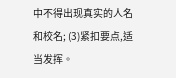中不得出现真实的人名和校名; (3)紧扣要点,适当发挥。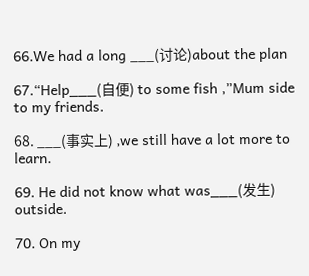66.We had a long ___(讨论)about the plan

67.“Help___(自便) to some fish ,”Mum side to my friends.

68. ___(事实上) ,we still have a lot more to learn.

69. He did not know what was___(发生) outside.

70. On my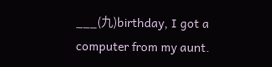___(九)birthday, I got a computer from my aunt.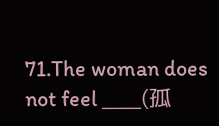71.The woman does not feel ___(孤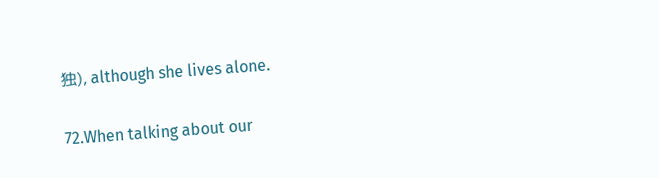独), although she lives alone.

72.When talking about our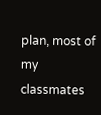plan, most of my classmates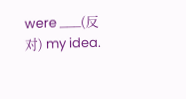were ___(反对) my idea.